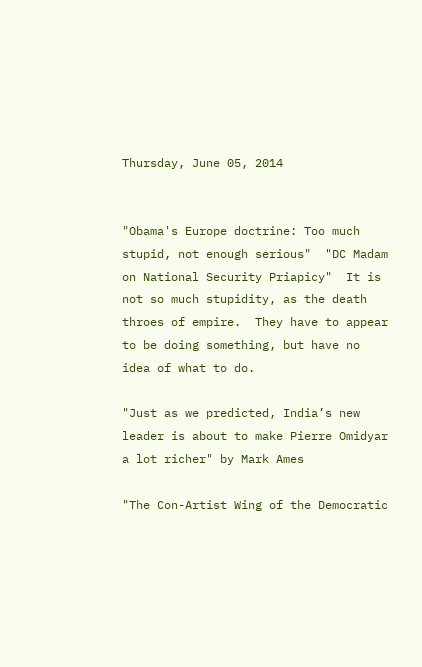Thursday, June 05, 2014


"Obama's Europe doctrine: Too much stupid, not enough serious"  "DC Madam on National Security Priapicy"  It is not so much stupidity, as the death throes of empire.  They have to appear to be doing something, but have no idea of what to do.

"Just as we predicted, India’s new leader is about to make Pierre Omidyar a lot richer" by Mark Ames

"The Con-Artist Wing of the Democratic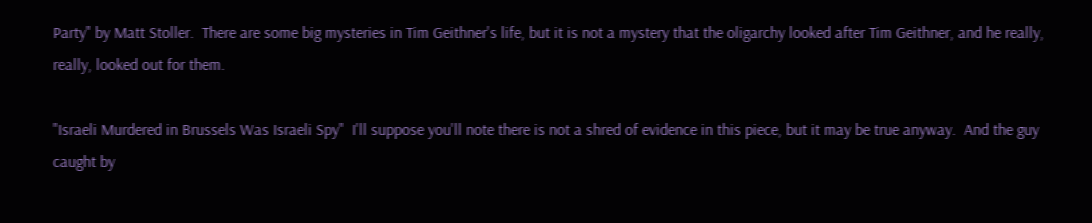Party" by Matt Stoller.  There are some big mysteries in Tim Geithner's life, but it is not a mystery that the oligarchy looked after Tim Geithner, and he really, really, looked out for them.

"Israeli Murdered in Brussels Was Israeli Spy"  I'll suppose you'll note there is not a shred of evidence in this piece, but it may be true anyway.  And the guy caught by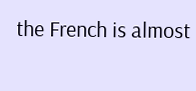the French is almost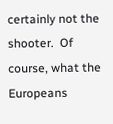certainly not the shooter.  Of course, what the Europeans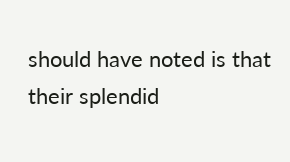should have noted is that their splendid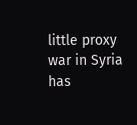little proxy war in Syria has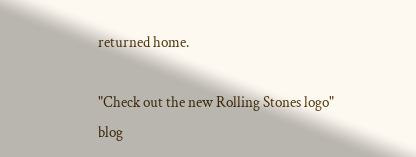returned home.

"Check out the new Rolling Stones logo"
blog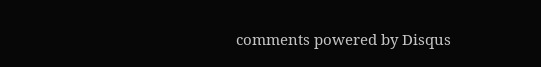comments powered by Disqus